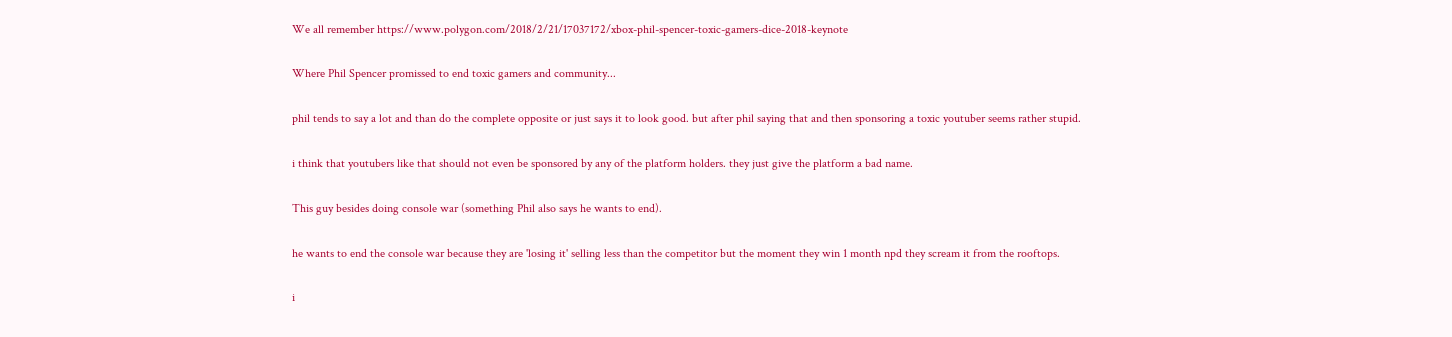We all remember https://www.polygon.com/2018/2/21/17037172/xbox-phil-spencer-toxic-gamers-dice-2018-keynote

Where Phil Spencer promissed to end toxic gamers and community...

phil tends to say a lot and than do the complete opposite or just says it to look good. but after phil saying that and then sponsoring a toxic youtuber seems rather stupid.

i think that youtubers like that should not even be sponsored by any of the platform holders. they just give the platform a bad name.

This guy besides doing console war (something Phil also says he wants to end).

he wants to end the console war because they are 'losing it' selling less than the competitor but the moment they win 1 month npd they scream it from the rooftops.

i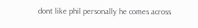dont like phil personally he comes across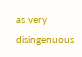as very disingenuous